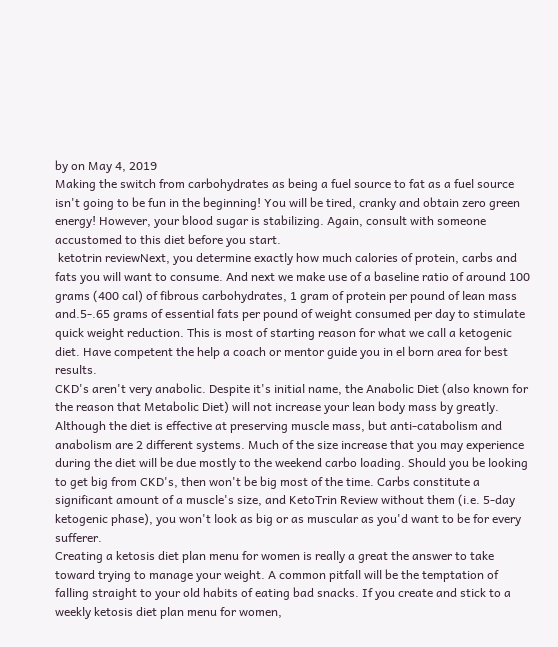by on May 4, 2019
Making the switch from carbohydrates as being a fuel source to fat as a fuel source isn't going to be fun in the beginning! You will be tired, cranky and obtain zero green energy! However, your blood sugar is stabilizing. Again, consult with someone accustomed to this diet before you start.
 ketotrin reviewNext, you determine exactly how much calories of protein, carbs and fats you will want to consume. And next we make use of a baseline ratio of around 100 grams (400 cal) of fibrous carbohydrates, 1 gram of protein per pound of lean mass and.5-.65 grams of essential fats per pound of weight consumed per day to stimulate quick weight reduction. This is most of starting reason for what we call a ketogenic diet. Have competent the help a coach or mentor guide you in el born area for best results.
CKD's aren't very anabolic. Despite it's initial name, the Anabolic Diet (also known for the reason that Metabolic Diet) will not increase your lean body mass by greatly. Although the diet is effective at preserving muscle mass, but anti-catabolism and anabolism are 2 different systems. Much of the size increase that you may experience during the diet will be due mostly to the weekend carbo loading. Should you be looking to get big from CKD's, then won't be big most of the time. Carbs constitute a significant amount of a muscle's size, and KetoTrin Review without them (i.e. 5-day ketogenic phase), you won't look as big or as muscular as you'd want to be for every sufferer.
Creating a ketosis diet plan menu for women is really a great the answer to take toward trying to manage your weight. A common pitfall will be the temptation of falling straight to your old habits of eating bad snacks. If you create and stick to a weekly ketosis diet plan menu for women,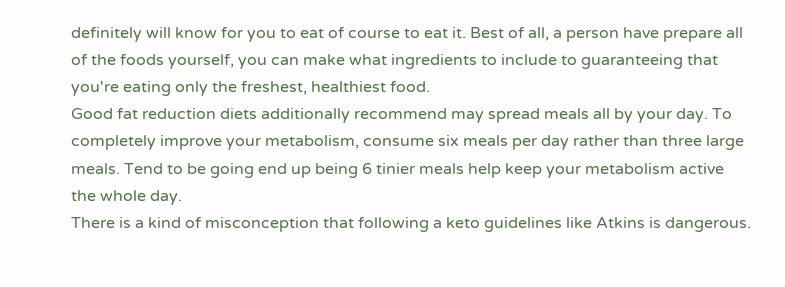definitely will know for you to eat of course to eat it. Best of all, a person have prepare all of the foods yourself, you can make what ingredients to include to guaranteeing that you're eating only the freshest, healthiest food.
Good fat reduction diets additionally recommend may spread meals all by your day. To completely improve your metabolism, consume six meals per day rather than three large meals. Tend to be going end up being 6 tinier meals help keep your metabolism active the whole day.
There is a kind of misconception that following a keto guidelines like Atkins is dangerous.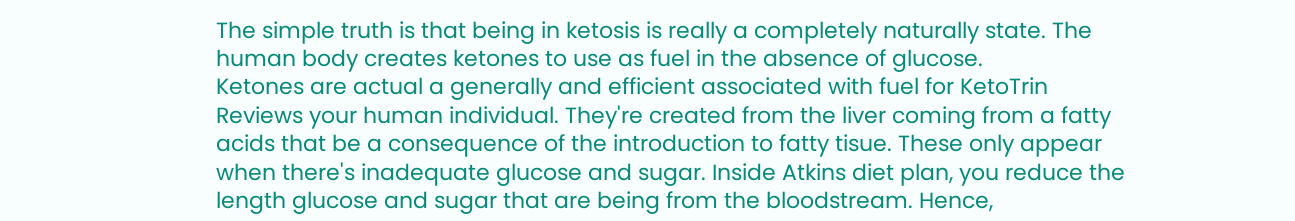The simple truth is that being in ketosis is really a completely naturally state. The human body creates ketones to use as fuel in the absence of glucose.
Ketones are actual a generally and efficient associated with fuel for KetoTrin Reviews your human individual. They're created from the liver coming from a fatty acids that be a consequence of the introduction to fatty tisue. These only appear when there's inadequate glucose and sugar. Inside Atkins diet plan, you reduce the length glucose and sugar that are being from the bloodstream. Hence,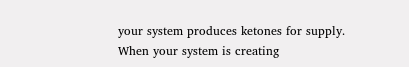your system produces ketones for supply. When your system is creating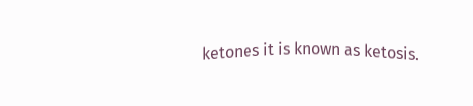ketones it is known as ketosis.